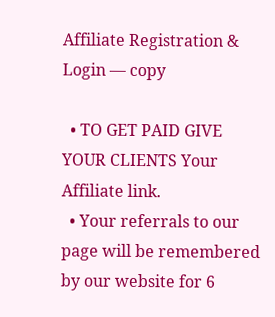Affiliate Registration & Login — copy

  • TO GET PAID GIVE YOUR CLIENTS Your Affiliate link.
  • Your referrals to our page will be remembered by our website for 6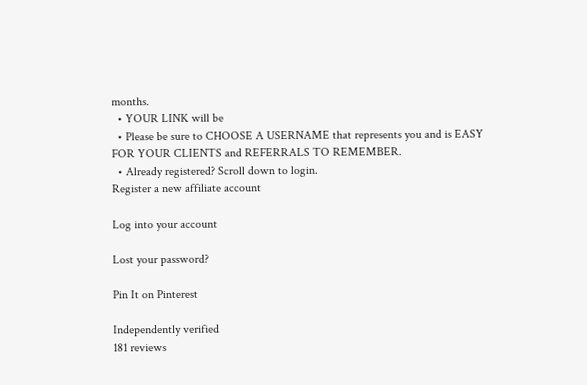months.
  • YOUR LINK will be
  • Please be sure to CHOOSE A USERNAME that represents you and is EASY FOR YOUR CLIENTS and REFERRALS TO REMEMBER.
  • Already registered? Scroll down to login.
Register a new affiliate account

Log into your account

Lost your password?

Pin It on Pinterest

Independently verified
181 reviews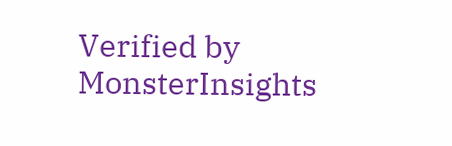Verified by MonsterInsights